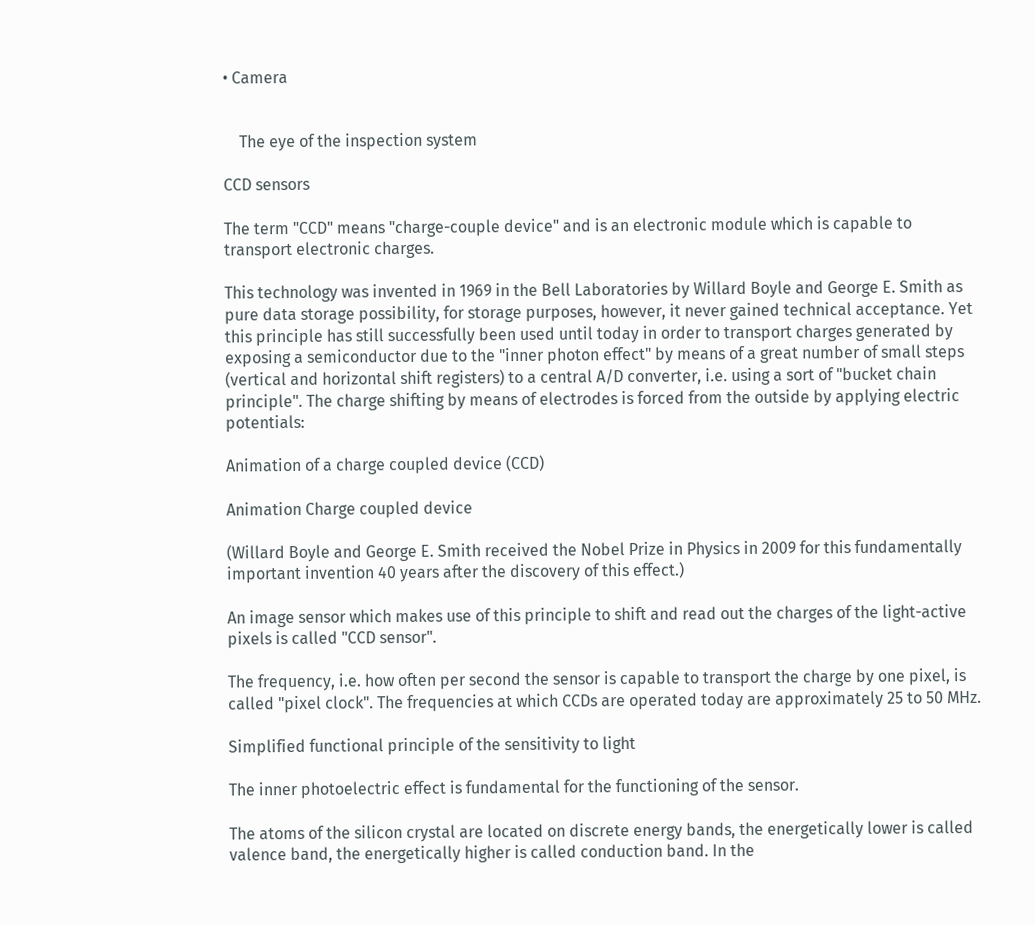• Camera


    The eye of the inspection system

CCD sensors

The term "CCD" means "charge-couple device" and is an electronic module which is capable to transport electronic charges.

This technology was invented in 1969 in the Bell Laboratories by Willard Boyle and George E. Smith as pure data storage possibility, for storage purposes, however, it never gained technical acceptance. Yet this principle has still successfully been used until today in order to transport charges generated by exposing a semiconductor due to the "inner photon effect" by means of a great number of small steps (vertical and horizontal shift registers) to a central A/D converter, i.e. using a sort of "bucket chain principle". The charge shifting by means of electrodes is forced from the outside by applying electric potentials:

Animation of a charge coupled device (CCD)

Animation Charge coupled device

(Willard Boyle and George E. Smith received the Nobel Prize in Physics in 2009 for this fundamentally important invention 40 years after the discovery of this effect.)

An image sensor which makes use of this principle to shift and read out the charges of the light-active pixels is called "CCD sensor".

The frequency, i.e. how often per second the sensor is capable to transport the charge by one pixel, is called "pixel clock". The frequencies at which CCDs are operated today are approximately 25 to 50 MHz.

Simplified functional principle of the sensitivity to light

The inner photoelectric effect is fundamental for the functioning of the sensor.

The atoms of the silicon crystal are located on discrete energy bands, the energetically lower is called valence band, the energetically higher is called conduction band. In the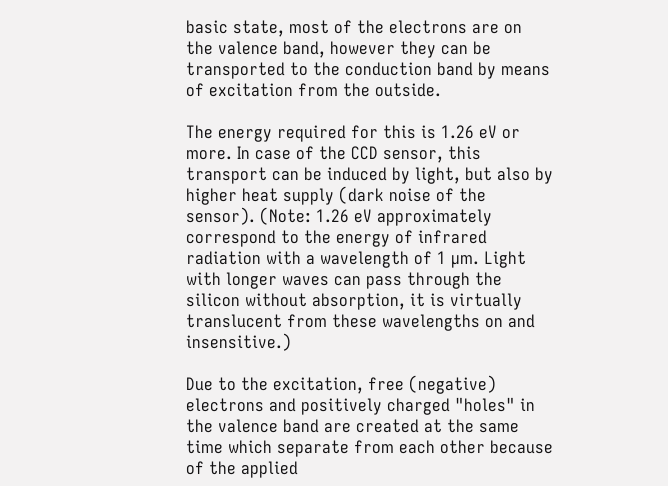basic state, most of the electrons are on the valence band, however they can be transported to the conduction band by means of excitation from the outside.

The energy required for this is 1.26 eV or more. In case of the CCD sensor, this transport can be induced by light, but also by higher heat supply (dark noise of the sensor). (Note: 1.26 eV approximately correspond to the energy of infrared radiation with a wavelength of 1 µm. Light with longer waves can pass through the silicon without absorption, it is virtually translucent from these wavelengths on and insensitive.)

Due to the excitation, free (negative) electrons and positively charged "holes" in the valence band are created at the same time which separate from each other because of the applied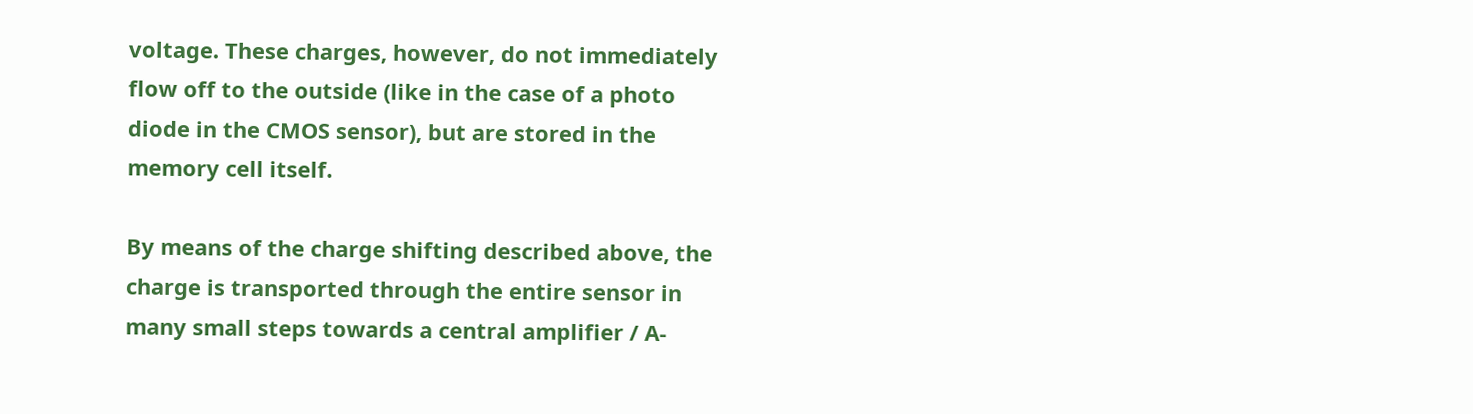voltage. These charges, however, do not immediately flow off to the outside (like in the case of a photo diode in the CMOS sensor), but are stored in the memory cell itself.

By means of the charge shifting described above, the charge is transported through the entire sensor in many small steps towards a central amplifier / A-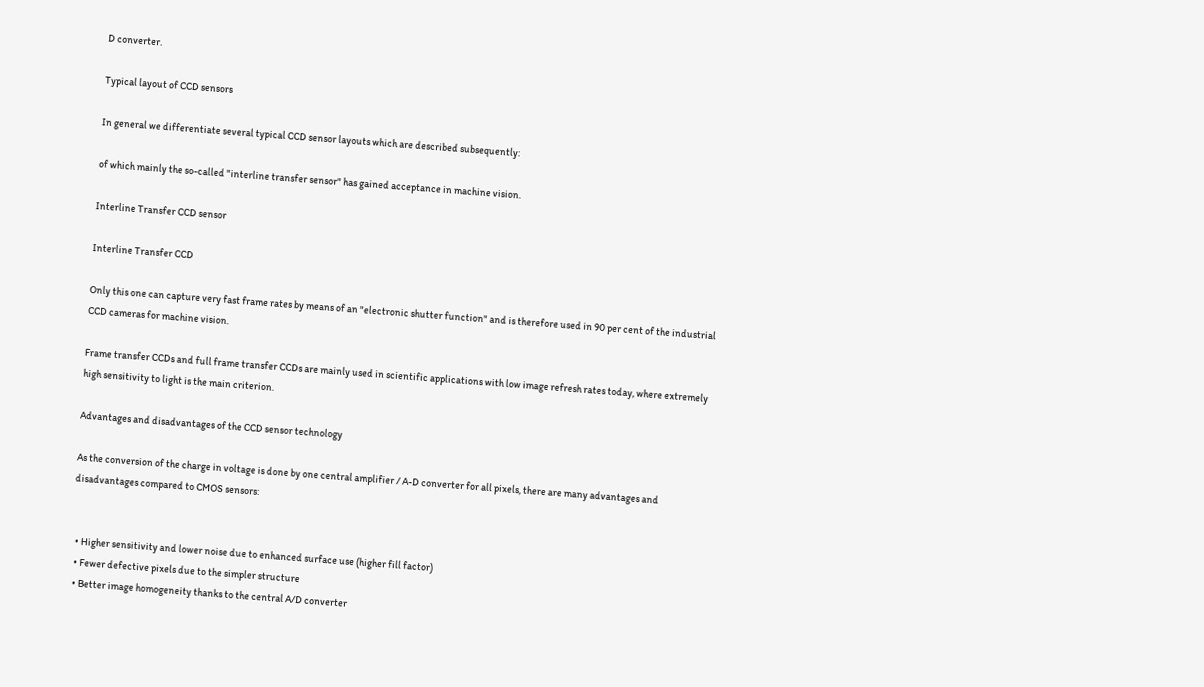D converter.

Typical layout of CCD sensors

In general we differentiate several typical CCD sensor layouts which are described subsequently:

of which mainly the so-called "interline transfer sensor" has gained acceptance in machine vision.

Interline Transfer CCD sensor

Interline Transfer CCD

Only this one can capture very fast frame rates by means of an "electronic shutter function" and is therefore used in 90 per cent of the industrial CCD cameras for machine vision.

Frame transfer CCDs and full frame transfer CCDs are mainly used in scientific applications with low image refresh rates today, where extremely high sensitivity to light is the main criterion.

Advantages and disadvantages of the CCD sensor technology

As the conversion of the charge in voltage is done by one central amplifier / A-D converter for all pixels, there are many advantages and disadvantages compared to CMOS sensors:


  • Higher sensitivity and lower noise due to enhanced surface use (higher fill factor)
  • Fewer defective pixels due to the simpler structure
  • Better image homogeneity thanks to the central A/D converter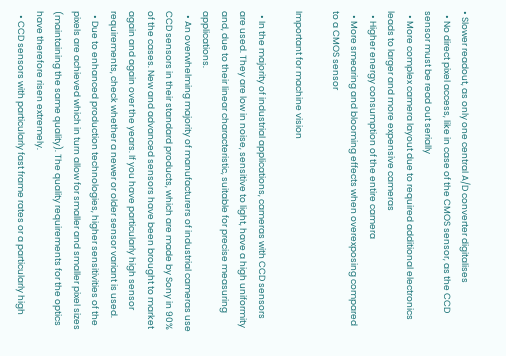• Slower readout, as only one central A/D converter digitalises
  • No direct pixel access, like in case of the CMOS sensor, as the CCD sensor must be read out serially
  • More complex camera layout due to required additional electronics leads to larger and more expensive cameras
  • Higher energy consumption of the entire camera
  • More smearing and blooming effects when overexposing compared to a CMOS sensor

Important for machine vision

  • In the majority of industrial applications, cameras with CCD sensors are used. They are low in noise, sensitive to light, have a high uniformity and, due to their linear characteristic, suitable for precise measuring applications.
  • An overwhelming majority of manufacturers of industrial cameras use CCD sensors in their standard products, which are made by Sony in 90% of the cases. New and advanced sensors have been brought to market again and again over the years. If you have particularly high sensor requirements, check whether a newer or older sensor variant is used.
  • Due to enhanced production technologies, higher sensitivities of the pixels are achieved which in turn allow for smaller and smaller pixel sizes (maintaining the same quality). The quality requirements for the optics have therefore risen extremely.
  • CCD sensors with particularly fast frame rates or a particularly high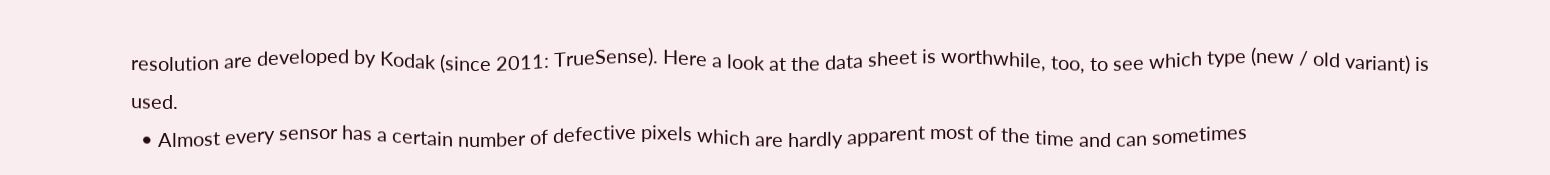resolution are developed by Kodak (since 2011: TrueSense). Here a look at the data sheet is worthwhile, too, to see which type (new / old variant) is used.
  • Almost every sensor has a certain number of defective pixels which are hardly apparent most of the time and can sometimes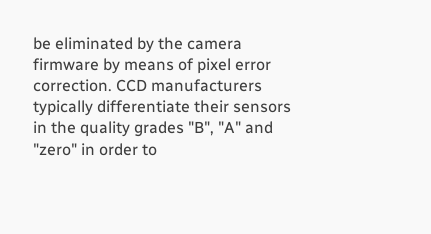be eliminated by the camera firmware by means of pixel error correction. CCD manufacturers typically differentiate their sensors in the quality grades "B", "A" and "zero" in order to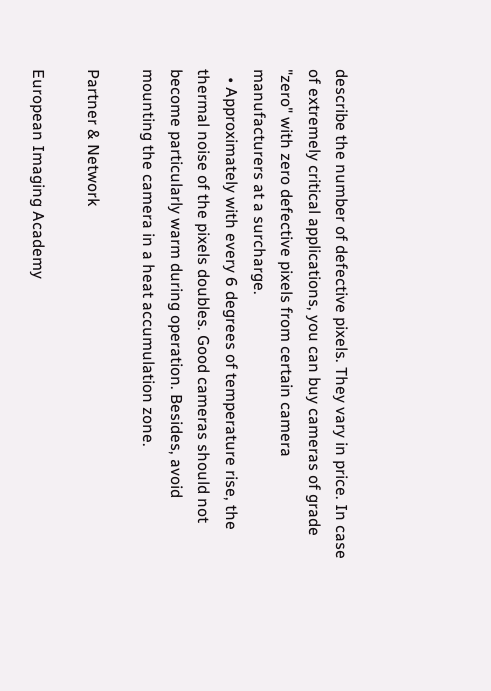describe the number of defective pixels. They vary in price. In case of extremely critical applications, you can buy cameras of grade "zero" with zero defective pixels from certain camera manufacturers at a surcharge.
  • Approximately with every 6 degrees of temperature rise, the thermal noise of the pixels doubles. Good cameras should not become particularly warm during operation. Besides, avoid mounting the camera in a heat accumulation zone.

Partner & Network

European Imaging Academy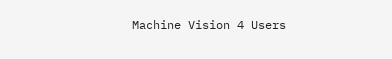Machine Vision 4 Users